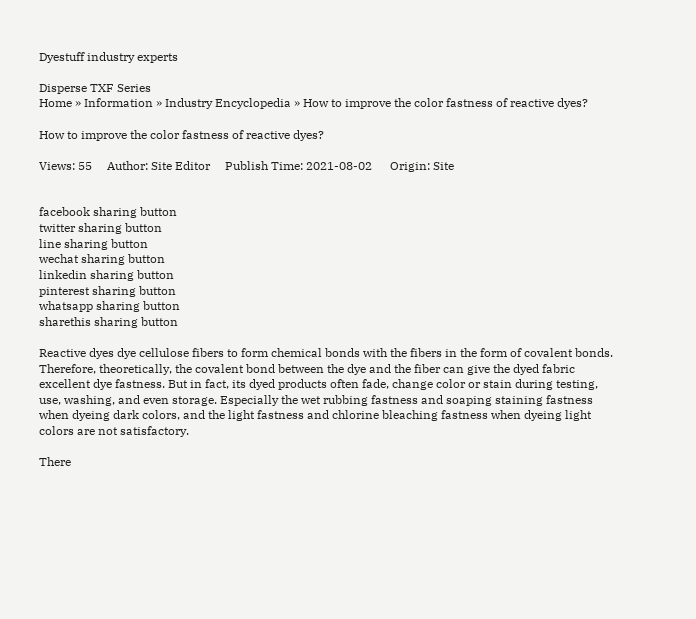Dyestuff industry experts

Disperse TXF Series
Home » Information » Industry Encyclopedia » How to improve the color fastness of reactive dyes?

How to improve the color fastness of reactive dyes?

Views: 55     Author: Site Editor     Publish Time: 2021-08-02      Origin: Site


facebook sharing button
twitter sharing button
line sharing button
wechat sharing button
linkedin sharing button
pinterest sharing button
whatsapp sharing button
sharethis sharing button

Reactive dyes dye cellulose fibers to form chemical bonds with the fibers in the form of covalent bonds. Therefore, theoretically, the covalent bond between the dye and the fiber can give the dyed fabric excellent dye fastness. But in fact, its dyed products often fade, change color or stain during testing, use, washing, and even storage. Especially the wet rubbing fastness and soaping staining fastness when dyeing dark colors, and the light fastness and chlorine bleaching fastness when dyeing light colors are not satisfactory.

There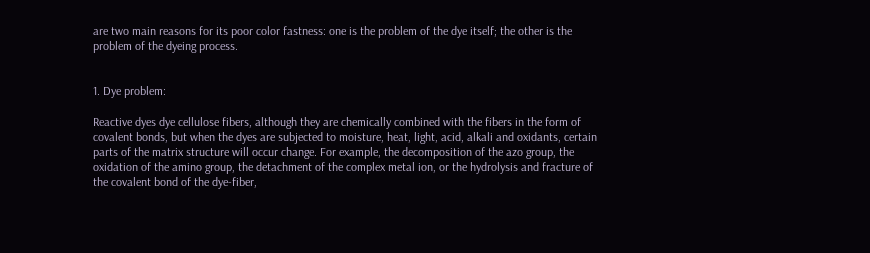are two main reasons for its poor color fastness: one is the problem of the dye itself; the other is the problem of the dyeing process.


1. Dye problem:

Reactive dyes dye cellulose fibers, although they are chemically combined with the fibers in the form of covalent bonds, but when the dyes are subjected to moisture, heat, light, acid, alkali and oxidants, certain parts of the matrix structure will occur change. For example, the decomposition of the azo group, the oxidation of the amino group, the detachment of the complex metal ion, or the hydrolysis and fracture of the covalent bond of the dye-fiber,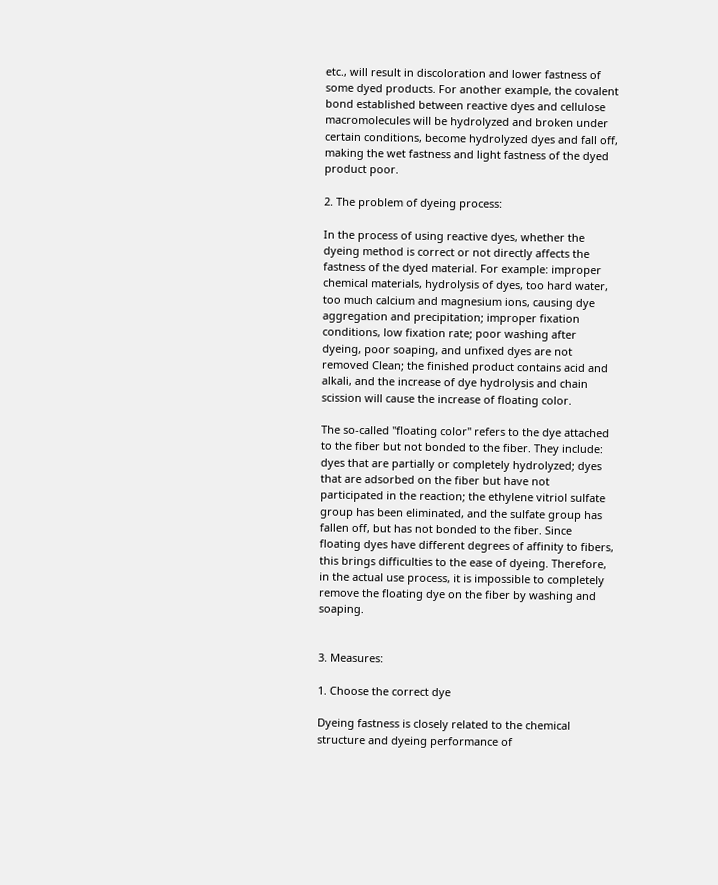etc., will result in discoloration and lower fastness of some dyed products. For another example, the covalent bond established between reactive dyes and cellulose macromolecules will be hydrolyzed and broken under certain conditions, become hydrolyzed dyes and fall off, making the wet fastness and light fastness of the dyed product poor.

2. The problem of dyeing process:

In the process of using reactive dyes, whether the dyeing method is correct or not directly affects the fastness of the dyed material. For example: improper chemical materials, hydrolysis of dyes, too hard water, too much calcium and magnesium ions, causing dye aggregation and precipitation; improper fixation conditions, low fixation rate; poor washing after dyeing, poor soaping, and unfixed dyes are not removed Clean; the finished product contains acid and alkali, and the increase of dye hydrolysis and chain scission will cause the increase of floating color.

The so-called "floating color" refers to the dye attached to the fiber but not bonded to the fiber. They include: dyes that are partially or completely hydrolyzed; dyes that are adsorbed on the fiber but have not participated in the reaction; the ethylene vitriol sulfate group has been eliminated, and the sulfate group has fallen off, but has not bonded to the fiber. Since floating dyes have different degrees of affinity to fibers, this brings difficulties to the ease of dyeing. Therefore, in the actual use process, it is impossible to completely remove the floating dye on the fiber by washing and soaping.


3. Measures:

1. Choose the correct dye

Dyeing fastness is closely related to the chemical structure and dyeing performance of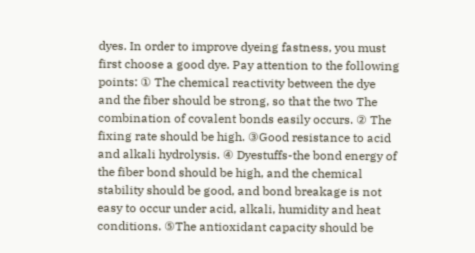dyes. In order to improve dyeing fastness, you must first choose a good dye. Pay attention to the following points: ① The chemical reactivity between the dye and the fiber should be strong, so that the two The combination of covalent bonds easily occurs. ② The fixing rate should be high. ③Good resistance to acid and alkali hydrolysis. ④ Dyestuffs-the bond energy of the fiber bond should be high, and the chemical stability should be good, and bond breakage is not easy to occur under acid, alkali, humidity and heat conditions. ⑤The antioxidant capacity should be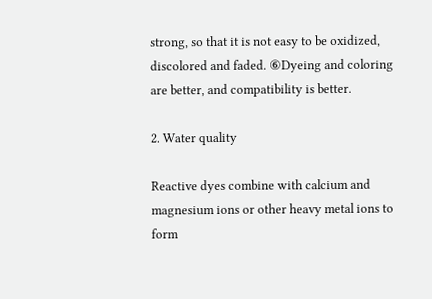strong, so that it is not easy to be oxidized, discolored and faded. ⑥Dyeing and coloring are better, and compatibility is better.

2. Water quality

Reactive dyes combine with calcium and magnesium ions or other heavy metal ions to form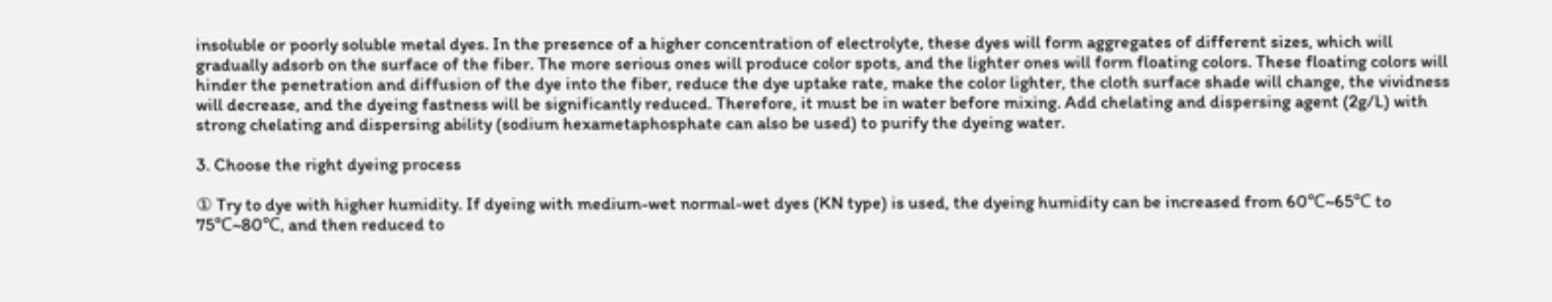insoluble or poorly soluble metal dyes. In the presence of a higher concentration of electrolyte, these dyes will form aggregates of different sizes, which will gradually adsorb on the surface of the fiber. The more serious ones will produce color spots, and the lighter ones will form floating colors. These floating colors will hinder the penetration and diffusion of the dye into the fiber, reduce the dye uptake rate, make the color lighter, the cloth surface shade will change, the vividness will decrease, and the dyeing fastness will be significantly reduced. Therefore, it must be in water before mixing. Add chelating and dispersing agent (2g/L) with strong chelating and dispersing ability (sodium hexametaphosphate can also be used) to purify the dyeing water.

3. Choose the right dyeing process

① Try to dye with higher humidity. If dyeing with medium-wet normal-wet dyes (KN type) is used, the dyeing humidity can be increased from 60℃~65℃ to 75℃~80℃, and then reduced to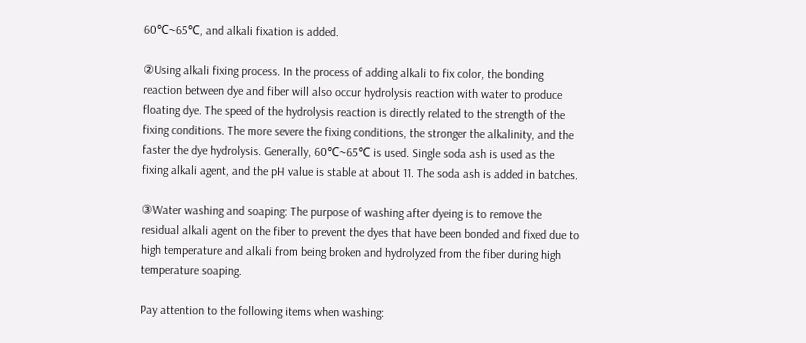60℃~65℃, and alkali fixation is added.

②Using alkali fixing process. In the process of adding alkali to fix color, the bonding reaction between dye and fiber will also occur hydrolysis reaction with water to produce floating dye. The speed of the hydrolysis reaction is directly related to the strength of the fixing conditions. The more severe the fixing conditions, the stronger the alkalinity, and the faster the dye hydrolysis. Generally, 60℃~65℃ is used. Single soda ash is used as the fixing alkali agent, and the pH value is stable at about 11. The soda ash is added in batches.

③Water washing and soaping: The purpose of washing after dyeing is to remove the residual alkali agent on the fiber to prevent the dyes that have been bonded and fixed due to high temperature and alkali from being broken and hydrolyzed from the fiber during high temperature soaping.

Pay attention to the following items when washing: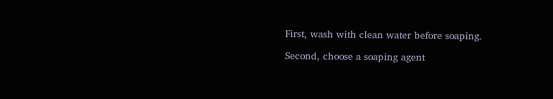First, wash with clean water before soaping.

Second, choose a soaping agent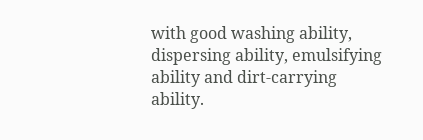with good washing ability, dispersing ability, emulsifying ability and dirt-carrying ability.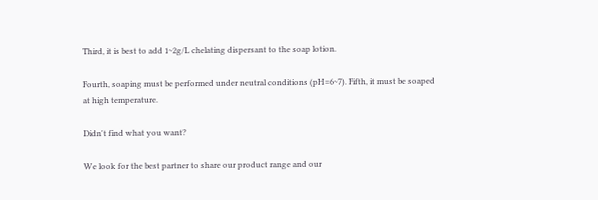Third, it is best to add 1~2g/L chelating dispersant to the soap lotion.

Fourth, soaping must be performed under neutral conditions (pH=6~7). Fifth, it must be soaped at high temperature.

Didn't find what you want?

We look for the best partner to share our product range and our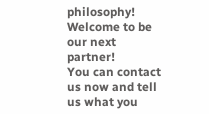philosophy! Welcome to be our next partner!
You can contact us now and tell us what you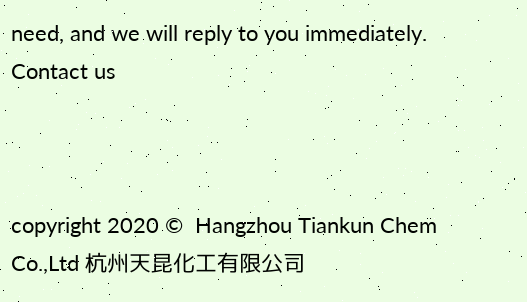need, and we will reply to you immediately.
Contact us



copyright 2020 ©  Hangzhou Tiankun Chem Co.,Ltd 杭州天昆化工有限公司